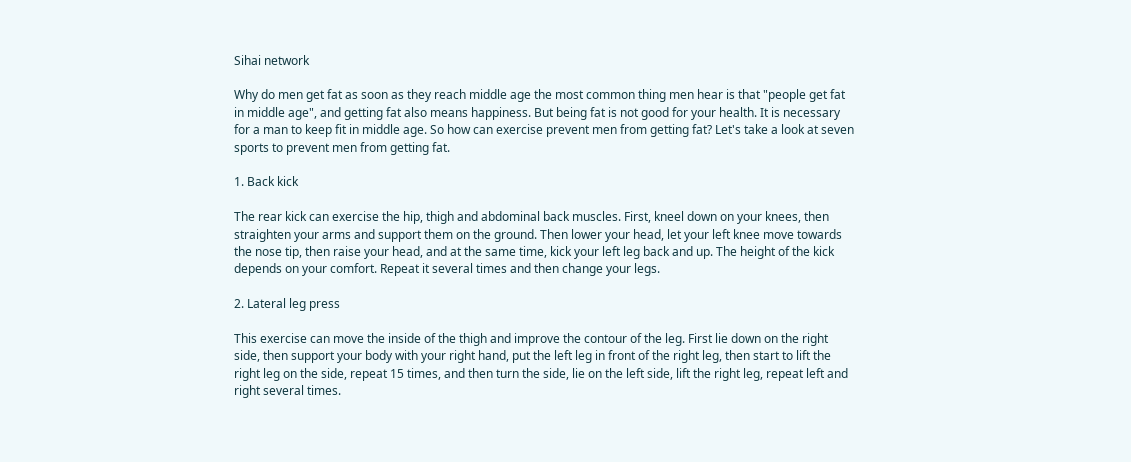Sihai network

Why do men get fat as soon as they reach middle age the most common thing men hear is that "people get fat in middle age", and getting fat also means happiness. But being fat is not good for your health. It is necessary for a man to keep fit in middle age. So how can exercise prevent men from getting fat? Let's take a look at seven sports to prevent men from getting fat.

1. Back kick

The rear kick can exercise the hip, thigh and abdominal back muscles. First, kneel down on your knees, then straighten your arms and support them on the ground. Then lower your head, let your left knee move towards the nose tip, then raise your head, and at the same time, kick your left leg back and up. The height of the kick depends on your comfort. Repeat it several times and then change your legs.

2. Lateral leg press

This exercise can move the inside of the thigh and improve the contour of the leg. First lie down on the right side, then support your body with your right hand, put the left leg in front of the right leg, then start to lift the right leg on the side, repeat 15 times, and then turn the side, lie on the left side, lift the right leg, repeat left and right several times.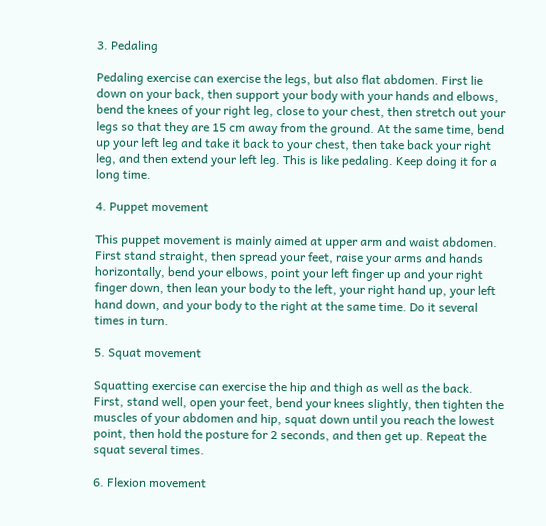3. Pedaling

Pedaling exercise can exercise the legs, but also flat abdomen. First lie down on your back, then support your body with your hands and elbows, bend the knees of your right leg, close to your chest, then stretch out your legs so that they are 15 cm away from the ground. At the same time, bend up your left leg and take it back to your chest, then take back your right leg, and then extend your left leg. This is like pedaling. Keep doing it for a long time.

4. Puppet movement

This puppet movement is mainly aimed at upper arm and waist abdomen. First stand straight, then spread your feet, raise your arms and hands horizontally, bend your elbows, point your left finger up and your right finger down, then lean your body to the left, your right hand up, your left hand down, and your body to the right at the same time. Do it several times in turn.

5. Squat movement

Squatting exercise can exercise the hip and thigh as well as the back. First, stand well, open your feet, bend your knees slightly, then tighten the muscles of your abdomen and hip, squat down until you reach the lowest point, then hold the posture for 2 seconds, and then get up. Repeat the squat several times.

6. Flexion movement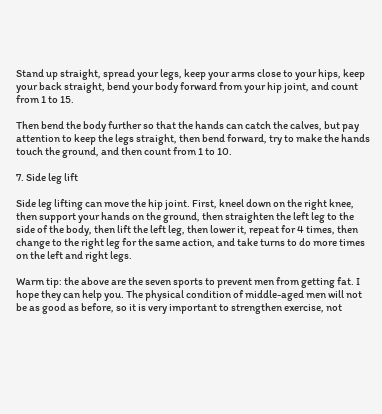Stand up straight, spread your legs, keep your arms close to your hips, keep your back straight, bend your body forward from your hip joint, and count from 1 to 15.

Then bend the body further so that the hands can catch the calves, but pay attention to keep the legs straight, then bend forward, try to make the hands touch the ground, and then count from 1 to 10.

7. Side leg lift

Side leg lifting can move the hip joint. First, kneel down on the right knee, then support your hands on the ground, then straighten the left leg to the side of the body, then lift the left leg, then lower it, repeat for 4 times, then change to the right leg for the same action, and take turns to do more times on the left and right legs.

Warm tip: the above are the seven sports to prevent men from getting fat. I hope they can help you. The physical condition of middle-aged men will not be as good as before, so it is very important to strengthen exercise, not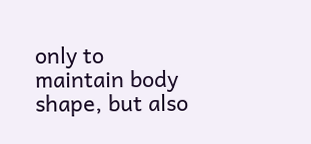only to maintain body shape, but also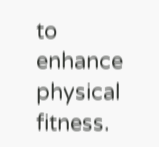to enhance physical fitness.